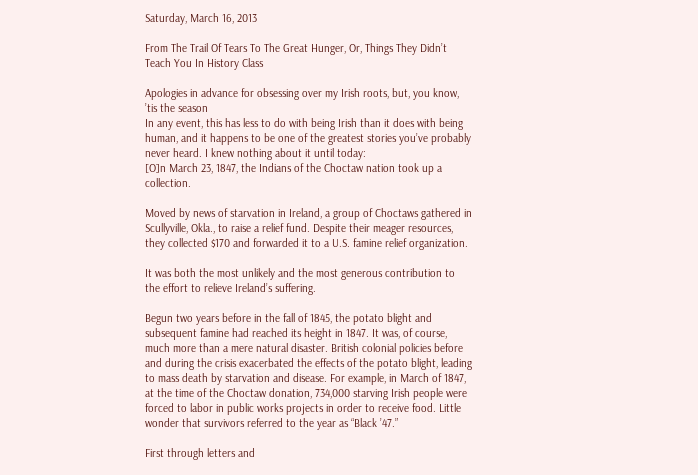Saturday, March 16, 2013

From The Trail Of Tears To The Great Hunger, Or, Things They Didn’t Teach You In History Class

Apologies in advance for obsessing over my Irish roots, but, you know, ’tis the season
In any event, this has less to do with being Irish than it does with being human, and it happens to be one of the greatest stories you’ve probably never heard. I knew nothing about it until today:
[O]n March 23, 1847, the Indians of the Choctaw nation took up a collection.

Moved by news of starvation in Ireland, a group of Choctaws gathered in Scullyville, Okla., to raise a relief fund. Despite their meager resources, they collected $170 and forwarded it to a U.S. famine relief organization.

It was both the most unlikely and the most generous contribution to the effort to relieve Ireland’s suffering.

Begun two years before in the fall of 1845, the potato blight and subsequent famine had reached its height in 1847. It was, of course, much more than a mere natural disaster. British colonial policies before and during the crisis exacerbated the effects of the potato blight, leading to mass death by starvation and disease. For example, in March of 1847, at the time of the Choctaw donation, 734,000 starving Irish people were forced to labor in public works projects in order to receive food. Little wonder that survivors referred to the year as “Black ’47.”

First through letters and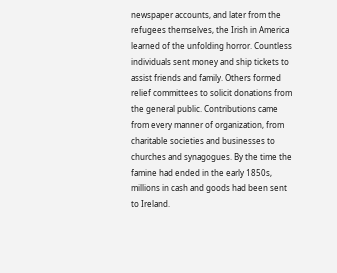newspaper accounts, and later from the refugees themselves, the Irish in America learned of the unfolding horror. Countless individuals sent money and ship tickets to assist friends and family. Others formed relief committees to solicit donations from the general public. Contributions came from every manner of organization, from charitable societies and businesses to churches and synagogues. By the time the famine had ended in the early 1850s, millions in cash and goods had been sent to Ireland.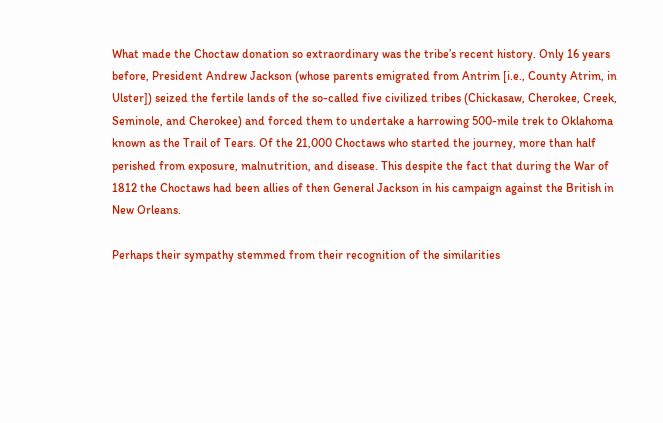What made the Choctaw donation so extraordinary was the tribe’s recent history. Only 16 years before, President Andrew Jackson (whose parents emigrated from Antrim [i.e., County Atrim, in Ulster]) seized the fertile lands of the so-called five civilized tribes (Chickasaw, Cherokee, Creek, Seminole, and Cherokee) and forced them to undertake a harrowing 500-mile trek to Oklahoma known as the Trail of Tears. Of the 21,000 Choctaws who started the journey, more than half perished from exposure, malnutrition, and disease. This despite the fact that during the War of 1812 the Choctaws had been allies of then General Jackson in his campaign against the British in New Orleans.

Perhaps their sympathy stemmed from their recognition of the similarities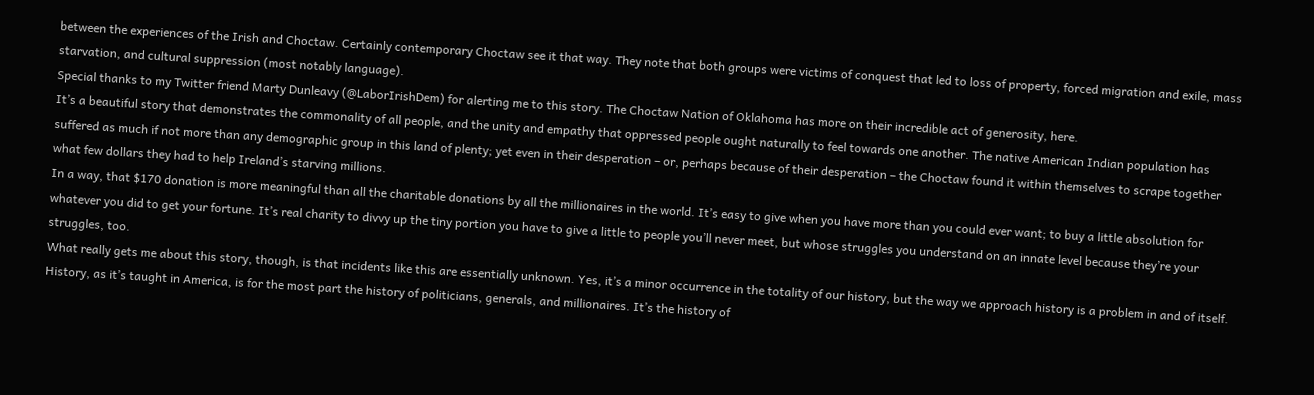between the experiences of the Irish and Choctaw. Certainly contemporary Choctaw see it that way. They note that both groups were victims of conquest that led to loss of property, forced migration and exile, mass starvation, and cultural suppression (most notably language).
Special thanks to my Twitter friend Marty Dunleavy (@LaborIrishDem) for alerting me to this story. The Choctaw Nation of Oklahoma has more on their incredible act of generosity, here.
It’s a beautiful story that demonstrates the commonality of all people, and the unity and empathy that oppressed people ought naturally to feel towards one another. The native American Indian population has suffered as much if not more than any demographic group in this land of plenty; yet even in their desperation – or, perhaps because of their desperation – the Choctaw found it within themselves to scrape together what few dollars they had to help Ireland’s starving millions.
In a way, that $170 donation is more meaningful than all the charitable donations by all the millionaires in the world. It’s easy to give when you have more than you could ever want; to buy a little absolution for whatever you did to get your fortune. It’s real charity to divvy up the tiny portion you have to give a little to people you’ll never meet, but whose struggles you understand on an innate level because they’re your struggles, too.
What really gets me about this story, though, is that incidents like this are essentially unknown. Yes, it’s a minor occurrence in the totality of our history, but the way we approach history is a problem in and of itself. History, as it’s taught in America, is for the most part the history of politicians, generals, and millionaires. It’s the history of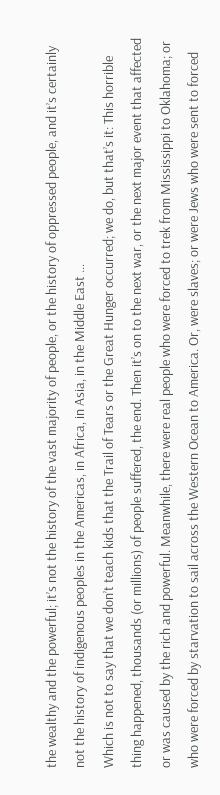the wealthy and the powerful; it’s not the history of the vast majority of people, or the history of oppressed people, and it’s certainly not the history of indigenous peoples in the Americas, in Africa, in Asia, in the Middle East …
Which is not to say that we don’t teach kids that the Trail of Tears or the Great Hunger occurred; we do, but that’s it: This horrible thing happened, thousands (or millions) of people suffered, the end. Then it’s on to the next war, or the next major event that affected or was caused by the rich and powerful. Meanwhile, there were real people who were forced to trek from Mississippi to Oklahoma; or who were forced by starvation to sail across the Western Ocean to America. Or, were slaves; or were Jews who were sent to forced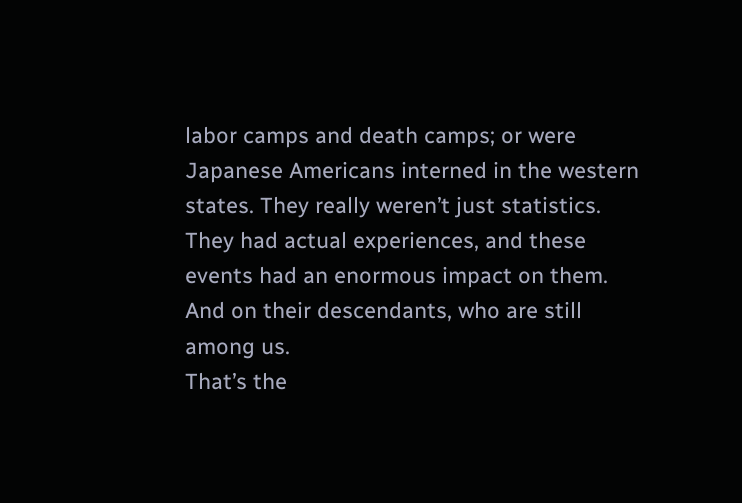labor camps and death camps; or were Japanese Americans interned in the western states. They really weren’t just statistics. They had actual experiences, and these events had an enormous impact on them. And on their descendants, who are still among us.
That’s the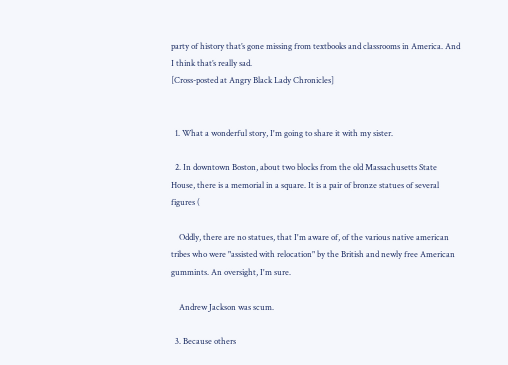party of history that’s gone missing from textbooks and classrooms in America. And I think that’s really sad.
[Cross-posted at Angry Black Lady Chronicles]


  1. What a wonderful story, I'm going to share it with my sister.

  2. In downtown Boston, about two blocks from the old Massachusetts State House, there is a memorial in a square. It is a pair of bronze statues of several figures (

    Oddly, there are no statues, that I'm aware of, of the various native american tribes who were "assisted with relocation" by the British and newly free American gummints. An oversight, I'm sure.

    Andrew Jackson was scum.

  3. Because others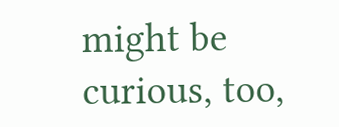might be curious, too,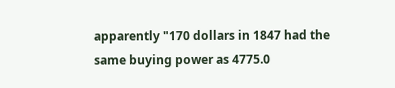apparently "170 dollars in 1847 had the same buying power as 4775.0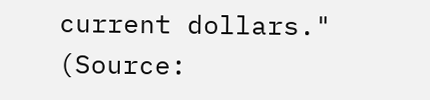current dollars." (Source: